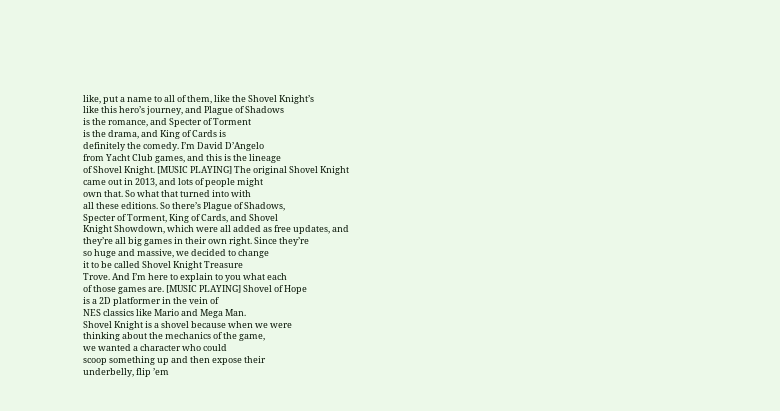like, put a name to all of them, like the Shovel Knight’s
like this hero’s journey, and Plague of Shadows
is the romance, and Specter of Torment
is the drama, and King of Cards is
definitely the comedy. I’m David D’Angelo
from Yacht Club games, and this is the lineage
of Shovel Knight. [MUSIC PLAYING] The original Shovel Knight
came out in 2013, and lots of people might
own that. So what that turned into with
all these editions. So there’s Plague of Shadows,
Specter of Torment, King of Cards, and Shovel
Knight Showdown, which were all added as free updates, and
they’re all big games in their own right. Since they’re
so huge and massive, we decided to change
it to be called Shovel Knight Treasure
Trove. And I’m here to explain to you what each
of those games are. [MUSIC PLAYING] Shovel of Hope
is a 2D platformer in the vein of
NES classics like Mario and Mega Man.
Shovel Knight is a shovel because when we were
thinking about the mechanics of the game,
we wanted a character who could
scoop something up and then expose their
underbelly, flip ’em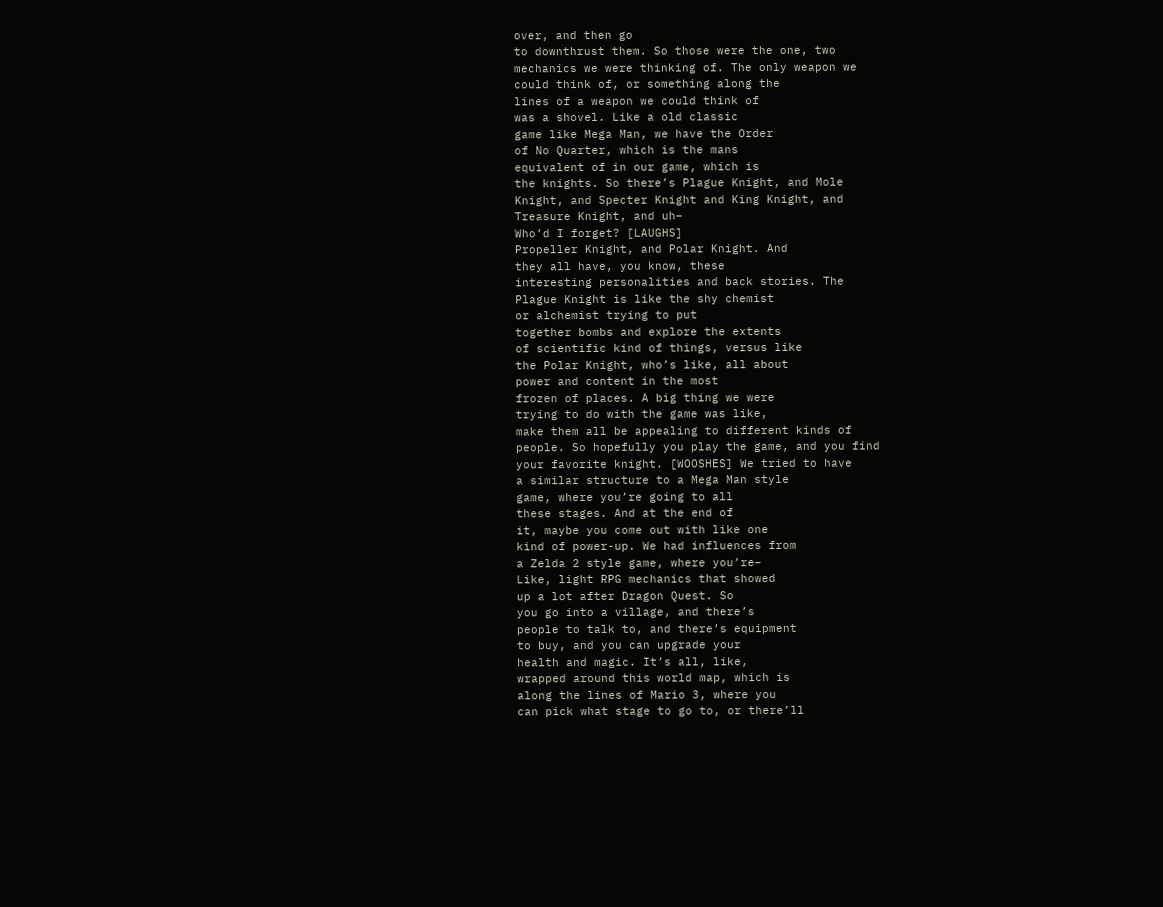over, and then go
to downthrust them. So those were the one, two
mechanics we were thinking of. The only weapon we
could think of, or something along the
lines of a weapon we could think of
was a shovel. Like a old classic
game like Mega Man, we have the Order
of No Quarter, which is the mans
equivalent of in our game, which is
the knights. So there’s Plague Knight, and Mole
Knight, and Specter Knight and King Knight, and
Treasure Knight, and uh–
Who’d I forget? [LAUGHS]
Propeller Knight, and Polar Knight. And
they all have, you know, these
interesting personalities and back stories. The
Plague Knight is like the shy chemist
or alchemist trying to put
together bombs and explore the extents
of scientific kind of things, versus like
the Polar Knight, who’s like, all about
power and content in the most
frozen of places. A big thing we were
trying to do with the game was like,
make them all be appealing to different kinds of
people. So hopefully you play the game, and you find
your favorite knight. [WOOSHES] We tried to have
a similar structure to a Mega Man style
game, where you’re going to all
these stages. And at the end of
it, maybe you come out with like one
kind of power-up. We had influences from
a Zelda 2 style game, where you’re–
Like, light RPG mechanics that showed
up a lot after Dragon Quest. So
you go into a village, and there’s
people to talk to, and there’s equipment
to buy, and you can upgrade your
health and magic. It’s all, like,
wrapped around this world map, which is
along the lines of Mario 3, where you
can pick what stage to go to, or there’ll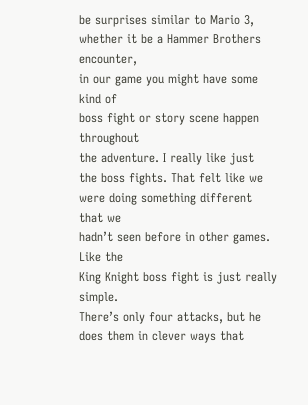be surprises similar to Mario 3,
whether it be a Hammer Brothers encounter,
in our game you might have some kind of
boss fight or story scene happen throughout
the adventure. I really like just
the boss fights. That felt like we
were doing something different that we
hadn’t seen before in other games. Like the
King Knight boss fight is just really simple.
There’s only four attacks, but he
does them in clever ways that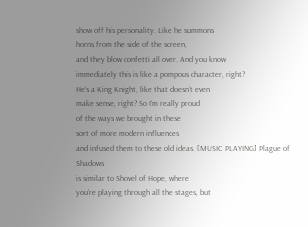show off his personality. Like he summons
horns from the side of the screen,
and they blow confetti all over. And you know
immediately this is like a pompous character, right?
He’s a King Knight, like that doesn’t even
make sense, right? So I’m really proud
of the ways we brought in these
sort of more modern influences
and infused them to these old ideas. [MUSIC PLAYING] Plague of Shadows
is similar to Shovel of Hope, where
you’re playing through all the stages, but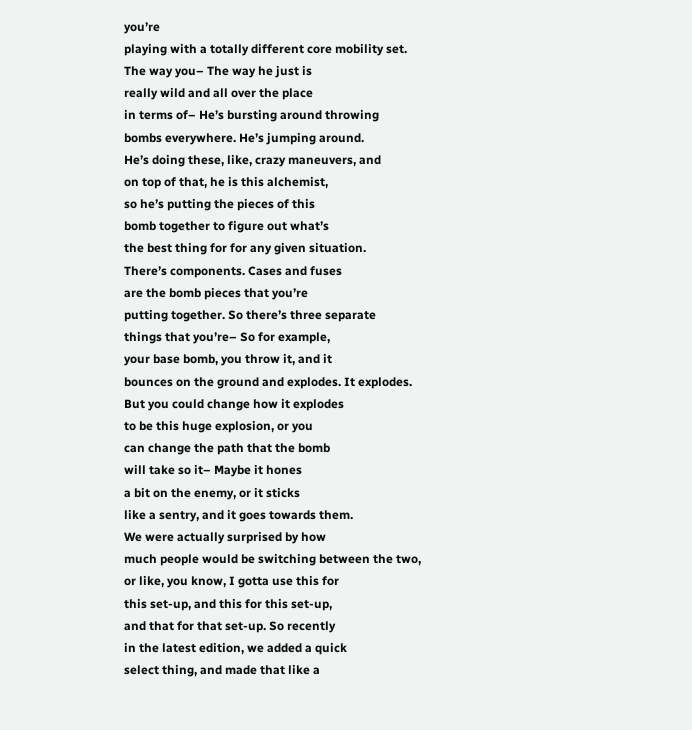you’re
playing with a totally different core mobility set.
The way you– The way he just is
really wild and all over the place
in terms of– He’s bursting around throwing
bombs everywhere. He’s jumping around.
He’s doing these, like, crazy maneuvers, and
on top of that, he is this alchemist,
so he’s putting the pieces of this
bomb together to figure out what’s
the best thing for for any given situation.
There’s components. Cases and fuses
are the bomb pieces that you’re
putting together. So there’s three separate
things that you’re– So for example,
your base bomb, you throw it, and it
bounces on the ground and explodes. It explodes.
But you could change how it explodes
to be this huge explosion, or you
can change the path that the bomb
will take so it– Maybe it hones
a bit on the enemy, or it sticks
like a sentry, and it goes towards them.
We were actually surprised by how
much people would be switching between the two,
or like, you know, I gotta use this for
this set-up, and this for this set-up,
and that for that set-up. So recently
in the latest edition, we added a quick
select thing, and made that like a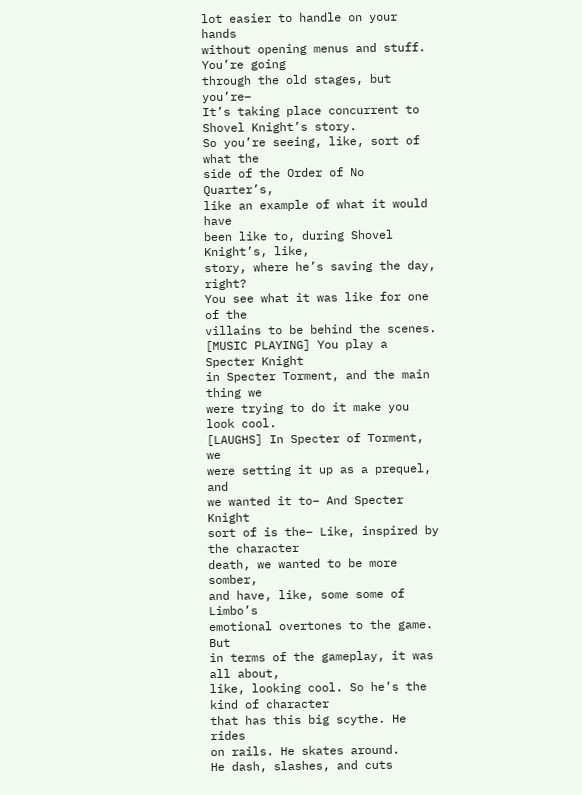lot easier to handle on your hands
without opening menus and stuff. You’re going
through the old stages, but you’re–
It’s taking place concurrent to Shovel Knight’s story.
So you’re seeing, like, sort of what the
side of the Order of No Quarter’s,
like an example of what it would have
been like to, during Shovel Knight’s, like,
story, where he’s saving the day, right?
You see what it was like for one of the
villains to be behind the scenes. [MUSIC PLAYING] You play a Specter Knight
in Specter Torment, and the main thing we
were trying to do it make you look cool.
[LAUGHS] In Specter of Torment, we
were setting it up as a prequel, and
we wanted it to– And Specter Knight
sort of is the– Like, inspired by the character
death, we wanted to be more somber,
and have, like, some some of Limbo’s
emotional overtones to the game. But
in terms of the gameplay, it was all about,
like, looking cool. So he’s the kind of character
that has this big scythe. He rides
on rails. He skates around.
He dash, slashes, and cuts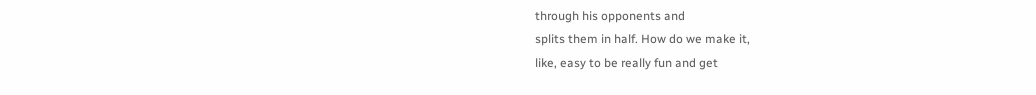through his opponents and
splits them in half. How do we make it,
like, easy to be really fun and get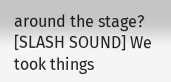around the stage? [SLASH SOUND] We took things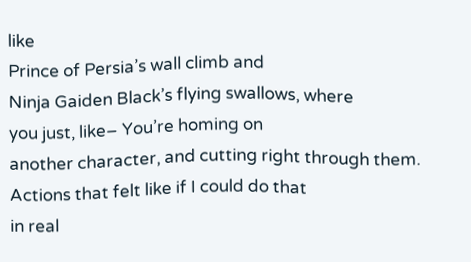like
Prince of Persia’s wall climb and
Ninja Gaiden Black’s flying swallows, where
you just, like– You’re homing on
another character, and cutting right through them.
Actions that felt like if I could do that
in real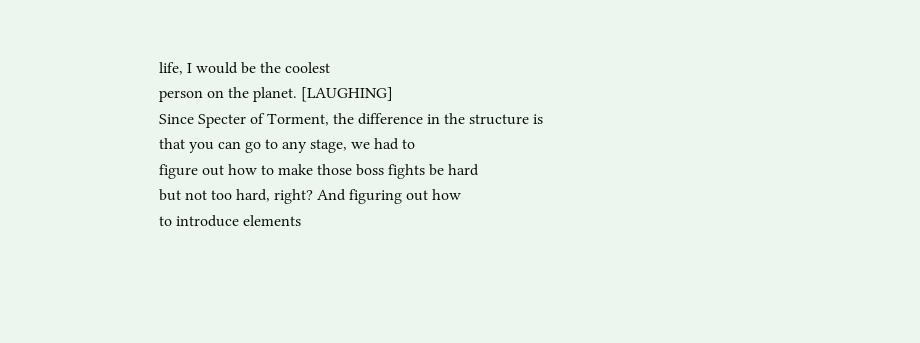life, I would be the coolest
person on the planet. [LAUGHING]
Since Specter of Torment, the difference in the structure is
that you can go to any stage, we had to
figure out how to make those boss fights be hard
but not too hard, right? And figuring out how
to introduce elements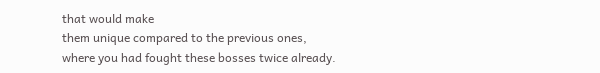that would make
them unique compared to the previous ones,
where you had fought these bosses twice already.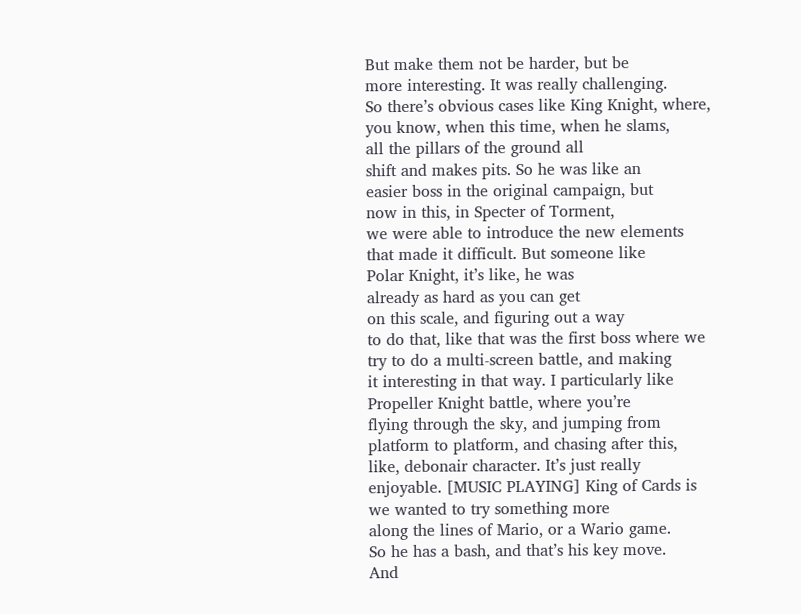But make them not be harder, but be
more interesting. It was really challenging.
So there’s obvious cases like King Knight, where,
you know, when this time, when he slams,
all the pillars of the ground all
shift and makes pits. So he was like an
easier boss in the original campaign, but
now in this, in Specter of Torment,
we were able to introduce the new elements
that made it difficult. But someone like
Polar Knight, it’s like, he was
already as hard as you can get
on this scale, and figuring out a way
to do that, like that was the first boss where we
try to do a multi-screen battle, and making
it interesting in that way. I particularly like
Propeller Knight battle, where you’re
flying through the sky, and jumping from
platform to platform, and chasing after this,
like, debonair character. It’s just really
enjoyable. [MUSIC PLAYING] King of Cards is
we wanted to try something more
along the lines of Mario, or a Wario game.
So he has a bash, and that’s his key move.
And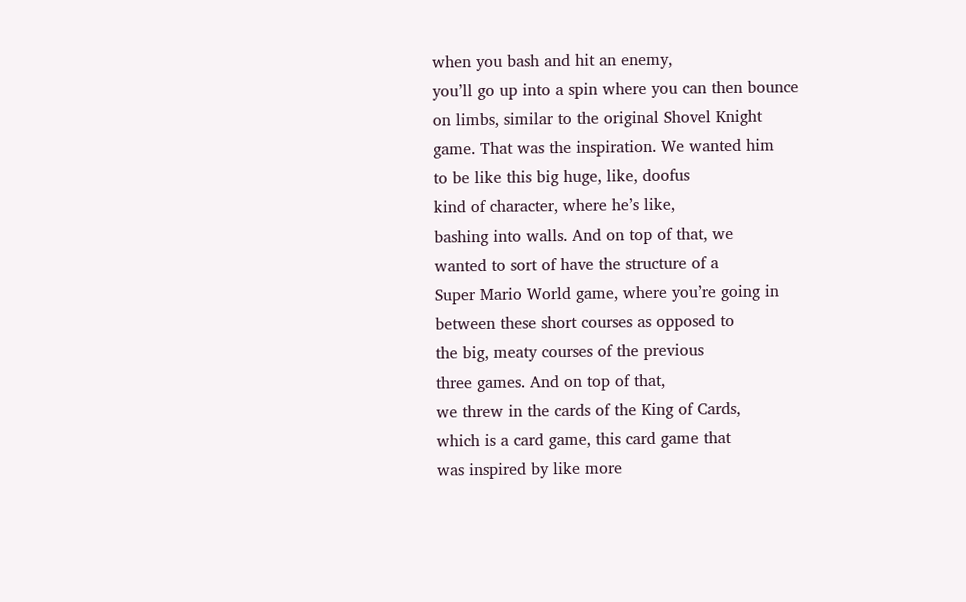when you bash and hit an enemy,
you’ll go up into a spin where you can then bounce
on limbs, similar to the original Shovel Knight
game. That was the inspiration. We wanted him
to be like this big huge, like, doofus
kind of character, where he’s like,
bashing into walls. And on top of that, we
wanted to sort of have the structure of a
Super Mario World game, where you’re going in
between these short courses as opposed to
the big, meaty courses of the previous
three games. And on top of that,
we threw in the cards of the King of Cards,
which is a card game, this card game that
was inspired by like more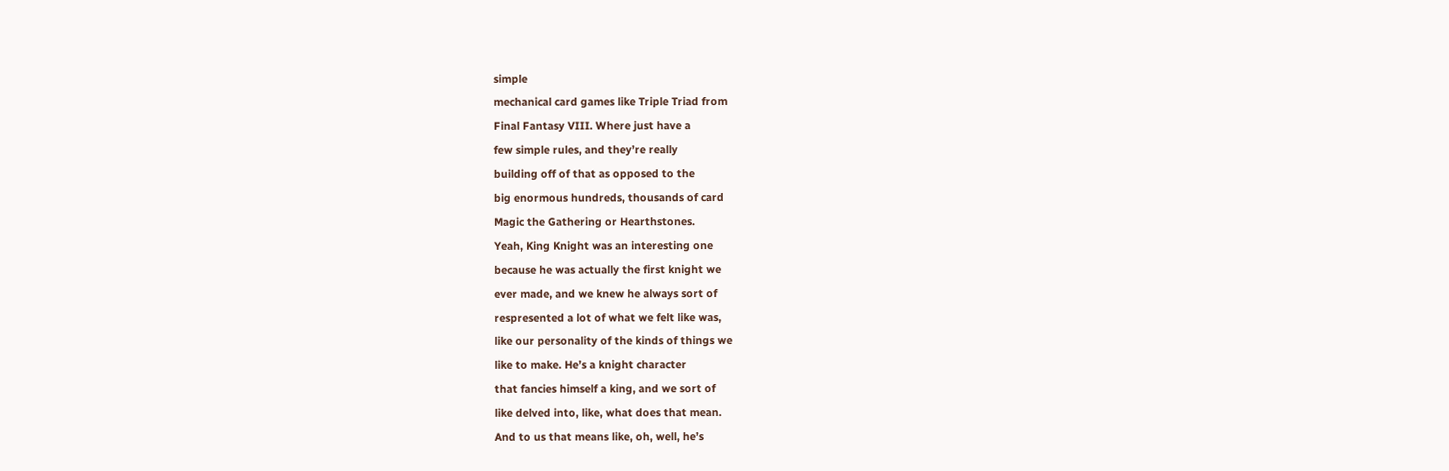simple
mechanical card games like Triple Triad from
Final Fantasy VIII. Where just have a
few simple rules, and they’re really
building off of that as opposed to the
big enormous hundreds, thousands of card
Magic the Gathering or Hearthstones.
Yeah, King Knight was an interesting one
because he was actually the first knight we
ever made, and we knew he always sort of
respresented a lot of what we felt like was,
like our personality of the kinds of things we
like to make. He’s a knight character
that fancies himself a king, and we sort of
like delved into, like, what does that mean.
And to us that means like, oh, well, he’s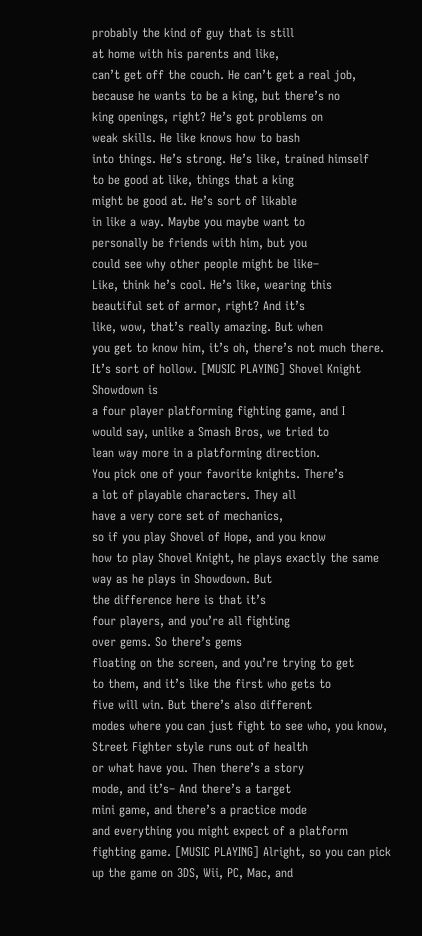probably the kind of guy that is still
at home with his parents and like,
can’t get off the couch. He can’t get a real job,
because he wants to be a king, but there’s no
king openings, right? He’s got problems on
weak skills. He like knows how to bash
into things. He’s strong. He’s like, trained himself
to be good at like, things that a king
might be good at. He’s sort of likable
in like a way. Maybe you maybe want to
personally be friends with him, but you
could see why other people might be like–
Like, think he’s cool. He’s like, wearing this
beautiful set of armor, right? And it’s
like, wow, that’s really amazing. But when
you get to know him, it’s oh, there’s not much there.
It’s sort of hollow. [MUSIC PLAYING] Shovel Knight Showdown is
a four player platforming fighting game, and I
would say, unlike a Smash Bros, we tried to
lean way more in a platforming direction.
You pick one of your favorite knights. There’s
a lot of playable characters. They all
have a very core set of mechanics,
so if you play Shovel of Hope, and you know
how to play Shovel Knight, he plays exactly the same
way as he plays in Showdown. But
the difference here is that it’s
four players, and you’re all fighting
over gems. So there’s gems
floating on the screen, and you’re trying to get
to them, and it’s like the first who gets to
five will win. But there’s also different
modes where you can just fight to see who, you know,
Street Fighter style runs out of health
or what have you. Then there’s a story
mode, and it’s– And there’s a target
mini game, and there’s a practice mode
and everything you might expect of a platform
fighting game. [MUSIC PLAYING] Alright, so you can pick
up the game on 3DS, Wii, PC, Mac, and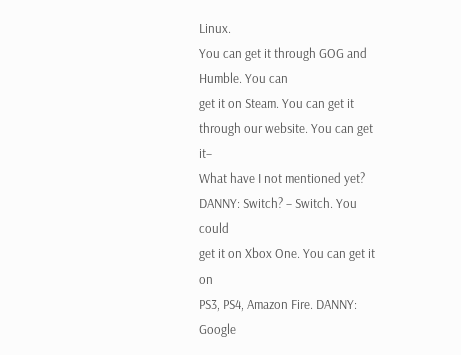Linux.
You can get it through GOG and Humble. You can
get it on Steam. You can get it
through our website. You can get it–
What have I not mentioned yet? DANNY: Switch? – Switch. You could
get it on Xbox One. You can get it on
PS3, PS4, Amazon Fire. DANNY: Google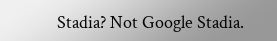Stadia? Not Google Stadia.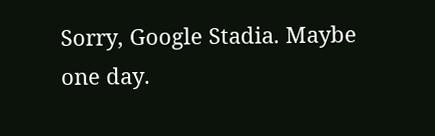Sorry, Google Stadia. Maybe one day.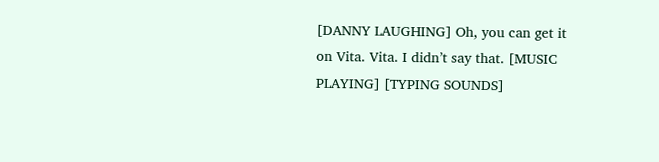[DANNY LAUGHING] Oh, you can get it
on Vita. Vita. I didn’t say that. [MUSIC PLAYING] [TYPING SOUNDS]